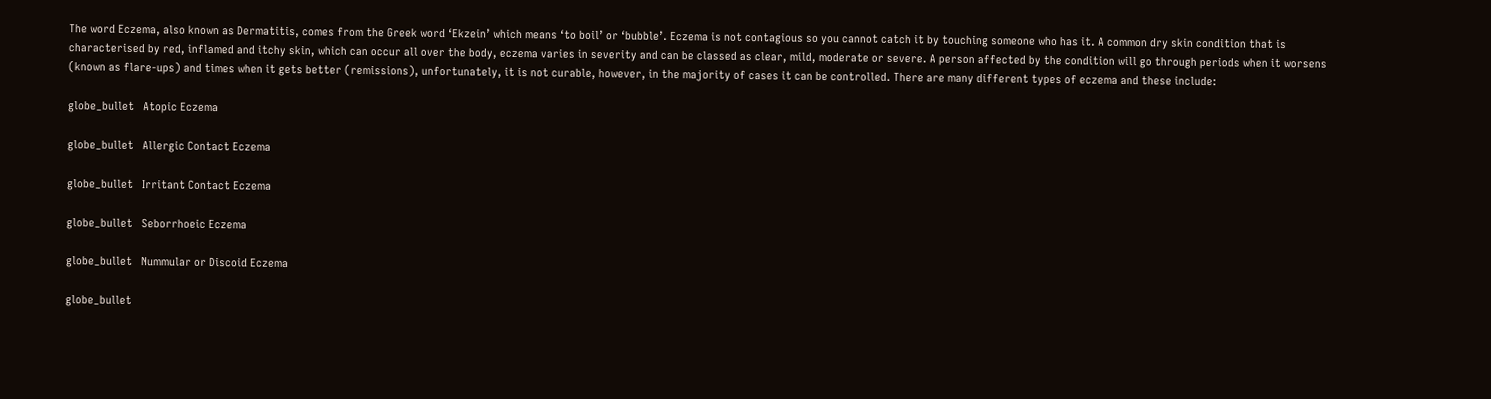The word Eczema, also known as Dermatitis, comes from the Greek word ‘Ekzein’ which means ‘to boil’ or ‘bubble’. Eczema is not contagious so you cannot catch it by touching someone who has it. A common dry skin condition that is characterised by red, inflamed and itchy skin, which can occur all over the body, eczema varies in severity and can be classed as clear, mild, moderate or severe. A person affected by the condition will go through periods when it worsens (known as flare-ups) and times when it gets better (remissions), unfortunately, it is not curable, however, in the majority of cases it can be controlled. There are many different types of eczema and these include:

globe_bullet   Atopic Eczema

globe_bullet   Allergic Contact Eczema

globe_bullet   Irritant Contact Eczema

globe_bullet   Seborrhoeic Eczema

globe_bullet   Nummular or Discoid Eczema

globe_bullet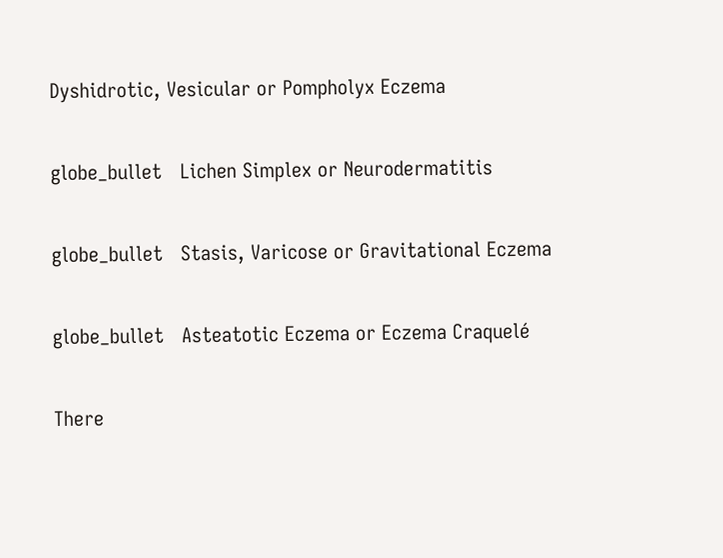Dyshidrotic, Vesicular or Pompholyx Eczema

globe_bullet   Lichen Simplex or Neurodermatitis

globe_bullet   Stasis, Varicose or Gravitational Eczema

globe_bullet   Asteatotic Eczema or Eczema Craquelé

There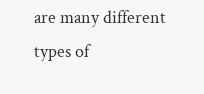are many different types of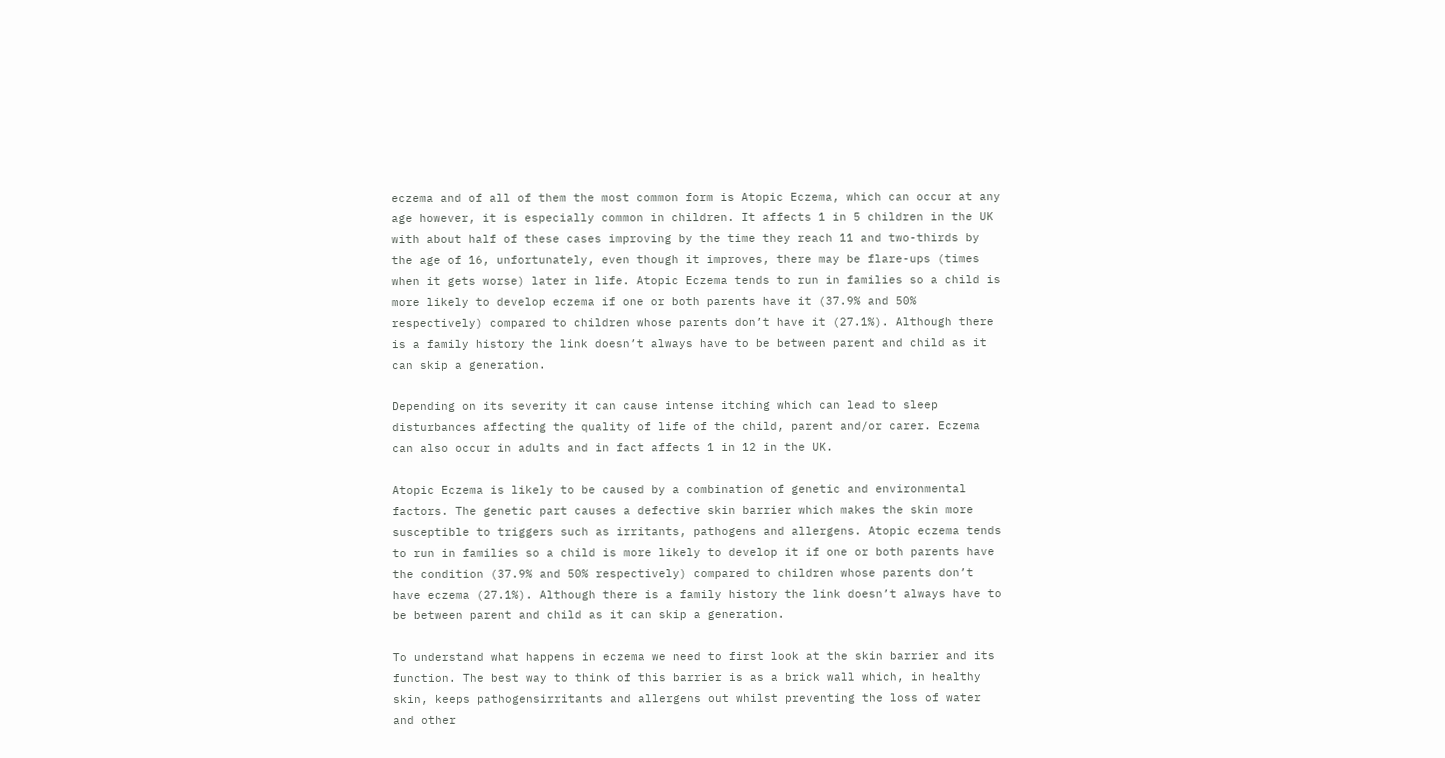eczema and of all of them the most common form is Atopic Eczema, which can occur at any age however, it is especially common in children. It affects 1 in 5 children in the UK with about half of these cases improving by the time they reach 11 and two-thirds by the age of 16, unfortunately, even though it improves, there may be flare-ups (times when it gets worse) later in life. Atopic Eczema tends to run in families so a child is more likely to develop eczema if one or both parents have it (37.9% and 50% respectively) compared to children whose parents don’t have it (27.1%). Although there is a family history the link doesn’t always have to be between parent and child as it can skip a generation.

Depending on its severity it can cause intense itching which can lead to sleep disturbances affecting the quality of life of the child, parent and/or carer. Eczema can also occur in adults and in fact affects 1 in 12 in the UK.

Atopic Eczema is likely to be caused by a combination of genetic and environmental factors. The genetic part causes a defective skin barrier which makes the skin more susceptible to triggers such as irritants, pathogens and allergens. Atopic eczema tends to run in families so a child is more likely to develop it if one or both parents have the condition (37.9% and 50% respectively) compared to children whose parents don’t have eczema (27.1%). Although there is a family history the link doesn’t always have to be between parent and child as it can skip a generation.

To understand what happens in eczema we need to first look at the skin barrier and its function. The best way to think of this barrier is as a brick wall which, in healthy skin, keeps pathogensirritants and allergens out whilst preventing the loss of water and other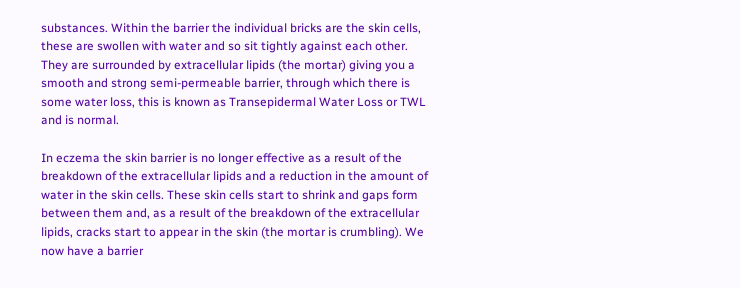substances. Within the barrier the individual bricks are the skin cells, these are swollen with water and so sit tightly against each other. They are surrounded by extracellular lipids (the mortar) giving you a smooth and strong semi-permeable barrier, through which there is some water loss, this is known as Transepidermal Water Loss or TWL and is normal.

In eczema the skin barrier is no longer effective as a result of the breakdown of the extracellular lipids and a reduction in the amount of water in the skin cells. These skin cells start to shrink and gaps form between them and, as a result of the breakdown of the extracellular lipids, cracks start to appear in the skin (the mortar is crumbling). We now have a barrier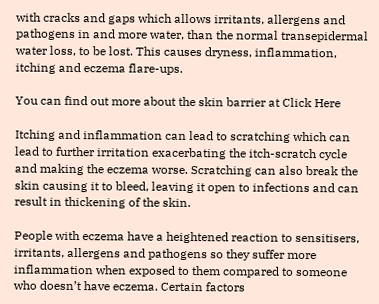with cracks and gaps which allows irritants, allergens and pathogens in and more water, than the normal transepidermal water loss, to be lost. This causes dryness, inflammation, itching and eczema flare-ups.

You can find out more about the skin barrier at Click Here

Itching and inflammation can lead to scratching which can lead to further irritation exacerbating the itch-scratch cycle and making the eczema worse. Scratching can also break the skin causing it to bleed, leaving it open to infections and can result in thickening of the skin.

People with eczema have a heightened reaction to sensitisers, irritants, allergens and pathogens so they suffer more inflammation when exposed to them compared to someone who doesn’t have eczema. Certain factors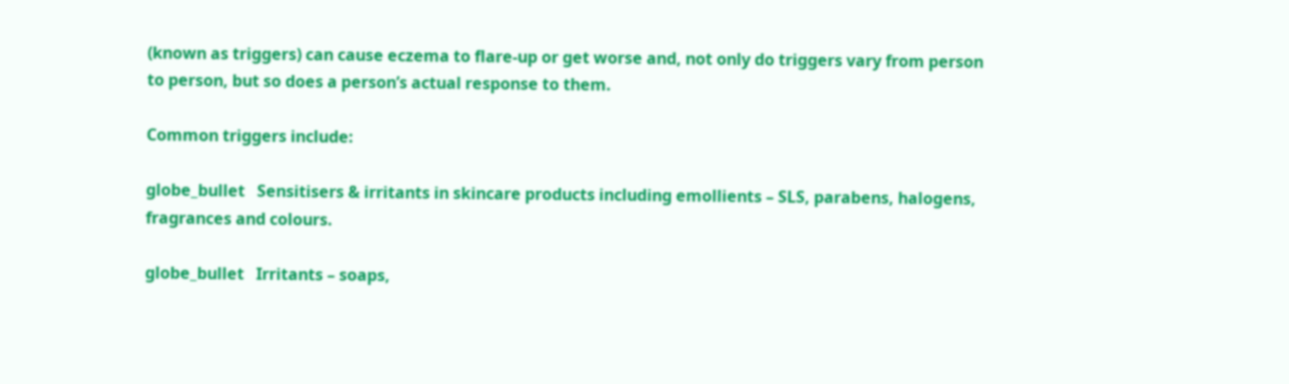(known as triggers) can cause eczema to flare-up or get worse and, not only do triggers vary from person to person, but so does a person’s actual response to them.

Common triggers include:

globe_bullet   Sensitisers & irritants in skincare products including emollients – SLS, parabens, halogens, fragrances and colours.

globe_bullet   Irritants – soaps,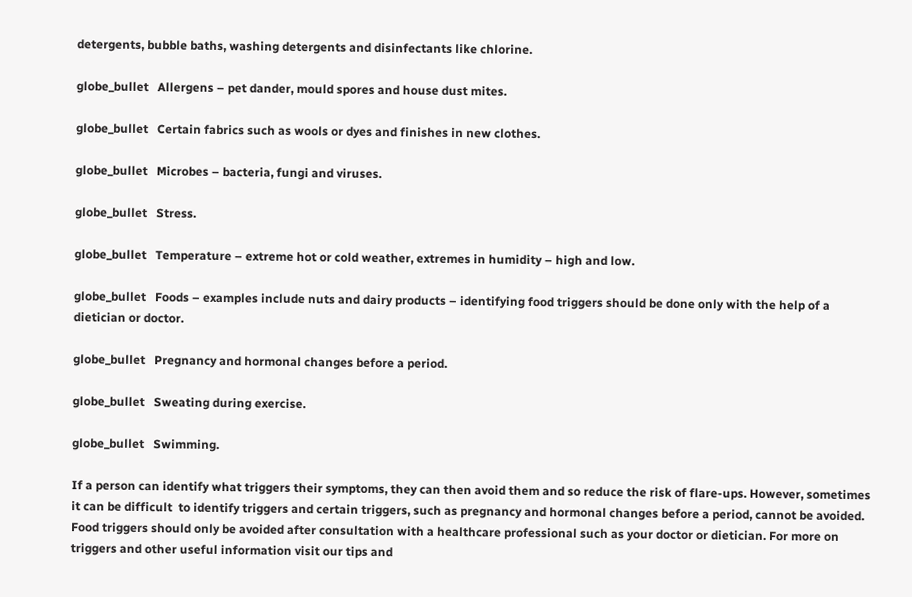detergents, bubble baths, washing detergents and disinfectants like chlorine.

globe_bullet   Allergens – pet dander, mould spores and house dust mites.

globe_bullet   Certain fabrics such as wools or dyes and finishes in new clothes.

globe_bullet   Microbes – bacteria, fungi and viruses.

globe_bullet   Stress.

globe_bullet   Temperature – extreme hot or cold weather, extremes in humidity – high and low.

globe_bullet   Foods – examples include nuts and dairy products – identifying food triggers should be done only with the help of a dietician or doctor.

globe_bullet   Pregnancy and hormonal changes before a period.

globe_bullet   Sweating during exercise.

globe_bullet   Swimming.

If a person can identify what triggers their symptoms, they can then avoid them and so reduce the risk of flare-ups. However, sometimes it can be difficult  to identify triggers and certain triggers, such as pregnancy and hormonal changes before a period, cannot be avoided. Food triggers should only be avoided after consultation with a healthcare professional such as your doctor or dietician. For more on triggers and other useful information visit our tips and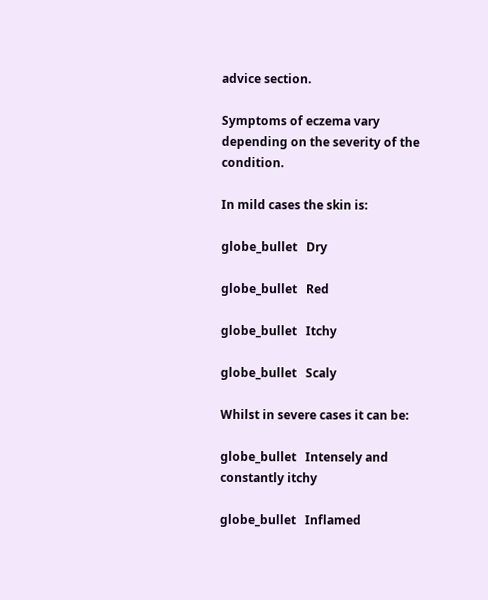advice section.

Symptoms of eczema vary depending on the severity of the condition.

In mild cases the skin is:

globe_bullet   Dry

globe_bullet   Red

globe_bullet   Itchy

globe_bullet   Scaly

Whilst in severe cases it can be:

globe_bullet   Intensely and constantly itchy

globe_bullet   Inflamed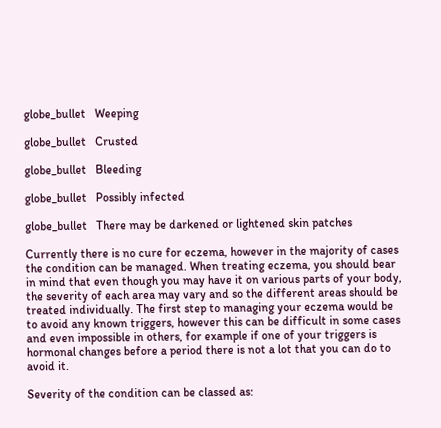globe_bullet   Weeping

globe_bullet   Crusted

globe_bullet   Bleeding

globe_bullet   Possibly infected

globe_bullet   There may be darkened or lightened skin patches

Currently there is no cure for eczema, however in the majority of cases the condition can be managed. When treating eczema, you should bear in mind that even though you may have it on various parts of your body, the severity of each area may vary and so the different areas should be treated individually. The first step to managing your eczema would be to avoid any known triggers, however this can be difficult in some cases and even impossible in others, for example if one of your triggers is hormonal changes before a period there is not a lot that you can do to avoid it.

Severity of the condition can be classed as: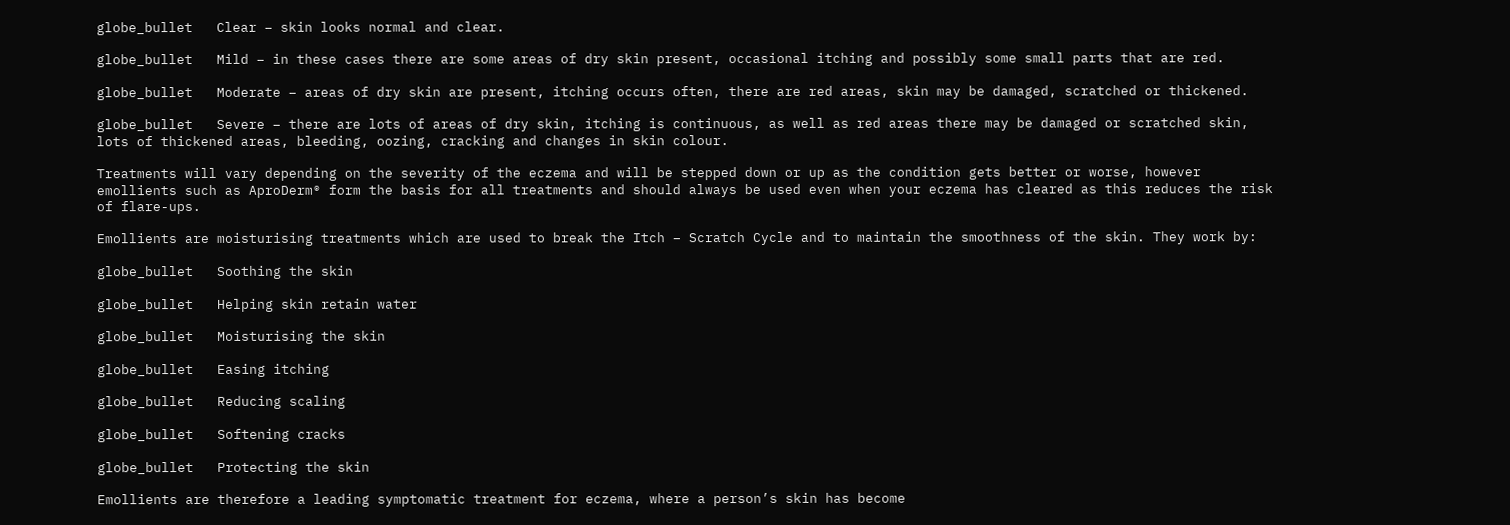globe_bullet   Clear – skin looks normal and clear.

globe_bullet   Mild – in these cases there are some areas of dry skin present, occasional itching and possibly some small parts that are red.

globe_bullet   Moderate – areas of dry skin are present, itching occurs often, there are red areas, skin may be damaged, scratched or thickened.

globe_bullet   Severe – there are lots of areas of dry skin, itching is continuous, as well as red areas there may be damaged or scratched skin, lots of thickened areas, bleeding, oozing, cracking and changes in skin colour.

Treatments will vary depending on the severity of the eczema and will be stepped down or up as the condition gets better or worse, however emollients such as AproDerm® form the basis for all treatments and should always be used even when your eczema has cleared as this reduces the risk of flare-ups.

Emollients are moisturising treatments which are used to break the Itch – Scratch Cycle and to maintain the smoothness of the skin. They work by:

globe_bullet   Soothing the skin

globe_bullet   Helping skin retain water

globe_bullet   Moisturising the skin

globe_bullet   Easing itching

globe_bullet   Reducing scaling

globe_bullet   Softening cracks

globe_bullet   Protecting the skin

Emollients are therefore a leading symptomatic treatment for eczema, where a person’s skin has become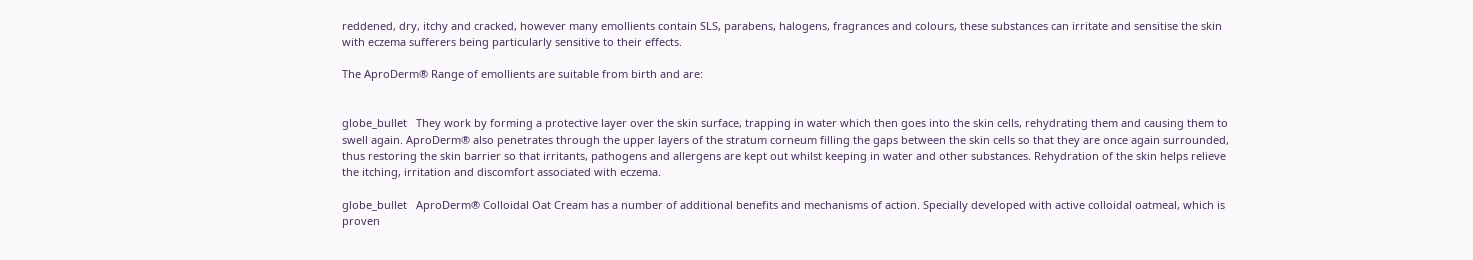reddened, dry, itchy and cracked, however many emollients contain SLS, parabens, halogens, fragrances and colours, these substances can irritate and sensitise the skin with eczema sufferers being particularly sensitive to their effects.

The AproDerm® Range of emollients are suitable from birth and are:


globe_bullet   They work by forming a protective layer over the skin surface, trapping in water which then goes into the skin cells, rehydrating them and causing them to swell again. AproDerm® also penetrates through the upper layers of the stratum corneum filling the gaps between the skin cells so that they are once again surrounded, thus restoring the skin barrier so that irritants, pathogens and allergens are kept out whilst keeping in water and other substances. Rehydration of the skin helps relieve the itching, irritation and discomfort associated with eczema.

globe_bullet   AproDerm® Colloidal Oat Cream has a number of additional benefits and mechanisms of action. Specially developed with active colloidal oatmeal, which is proven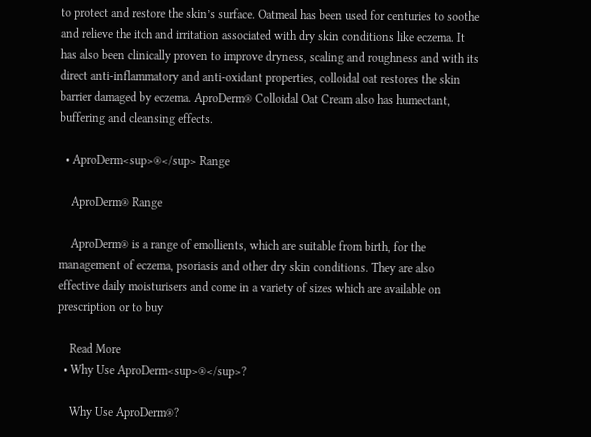to protect and restore the skin’s surface. Oatmeal has been used for centuries to soothe and relieve the itch and irritation associated with dry skin conditions like eczema. It has also been clinically proven to improve dryness, scaling and roughness and with its direct anti-inflammatory and anti-oxidant properties, colloidal oat restores the skin barrier damaged by eczema. AproDerm® Colloidal Oat Cream also has humectant, buffering and cleansing effects.

  • AproDerm<sup>®</sup> Range

    AproDerm® Range

    AproDerm® is a range of emollients, which are suitable from birth, for the management of eczema, psoriasis and other dry skin conditions. They are also effective daily moisturisers and come in a variety of sizes which are available on prescription or to buy

    Read More
  • Why Use AproDerm<sup>®</sup>?

    Why Use AproDerm®?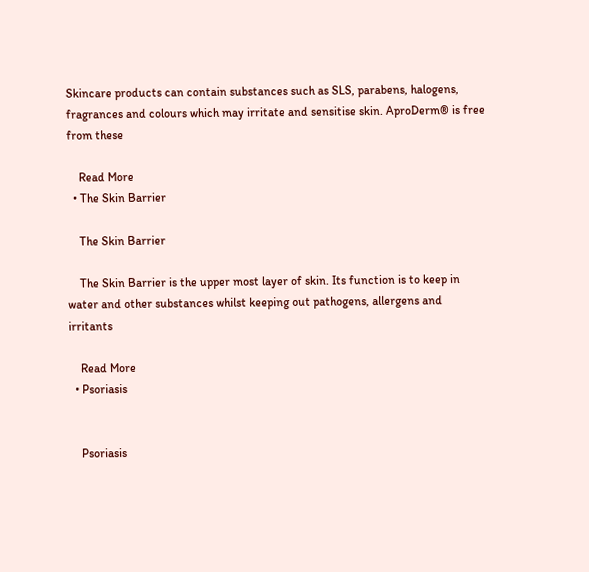Skincare products can contain substances such as SLS, parabens, halogens, fragrances and colours which may irritate and sensitise skin. AproDerm® is free from these

    Read More
  • The Skin Barrier

    The Skin Barrier

    The Skin Barrier is the upper most layer of skin. Its function is to keep in water and other substances whilst keeping out pathogens, allergens and irritants

    Read More
  • Psoriasis


    Psoriasis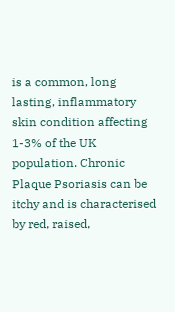is a common, long lasting, inflammatory skin condition affecting 1-3% of the UK population. Chronic Plaque Psoriasis can be itchy and is characterised by red, raised,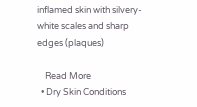inflamed skin with silvery-white scales and sharp edges (plaques)

    Read More
  • Dry Skin Conditions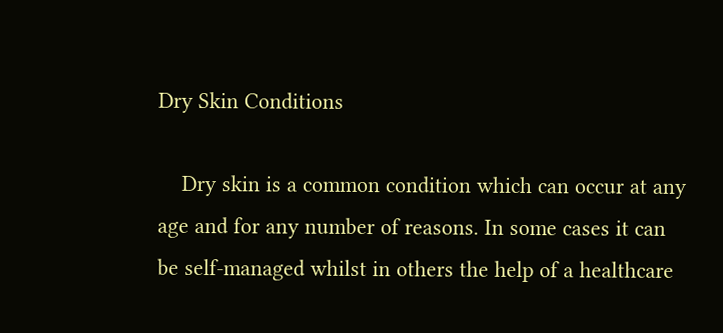Dry Skin Conditions

    Dry skin is a common condition which can occur at any age and for any number of reasons. In some cases it can be self-managed whilst in others the help of a healthcare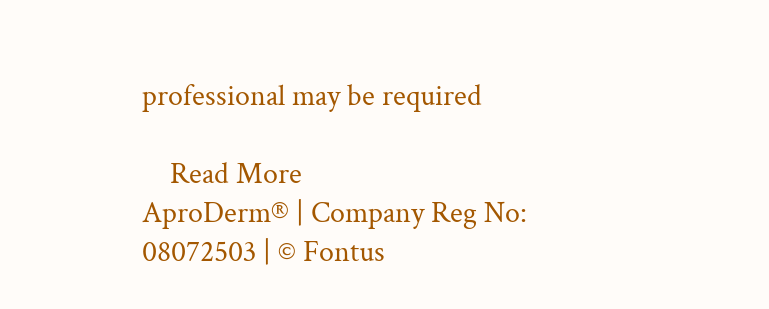professional may be required

    Read More
AproDerm® | Company Reg No: 08072503 | © Fontus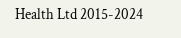Health Ltd 2015-2024